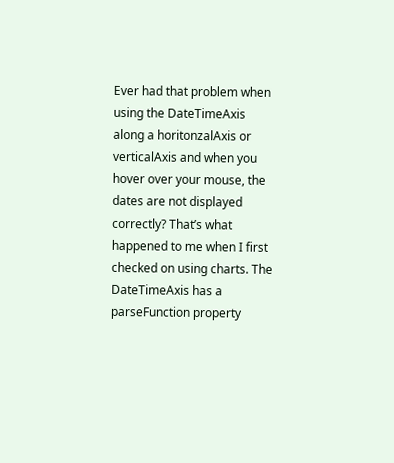Ever had that problem when using the DateTimeAxis along a horitonzalAxis or verticalAxis and when you hover over your mouse, the dates are not displayed correctly? That’s what happened to me when I first checked on using charts. The DateTimeAxis has a parseFunction property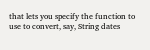that lets you specify the function to use to convert, say, String dates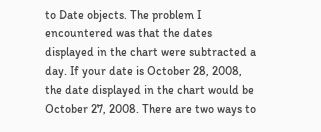to Date objects. The problem I encountered was that the dates displayed in the chart were subtracted a day. If your date is October 28, 2008, the date displayed in the chart would be October 27, 2008. There are two ways to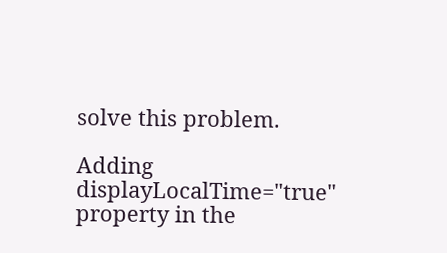solve this problem.

Adding displayLocalTime="true" property in the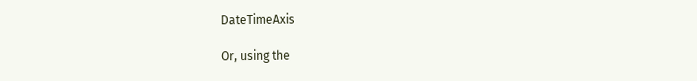DateTimeAxis

Or, using the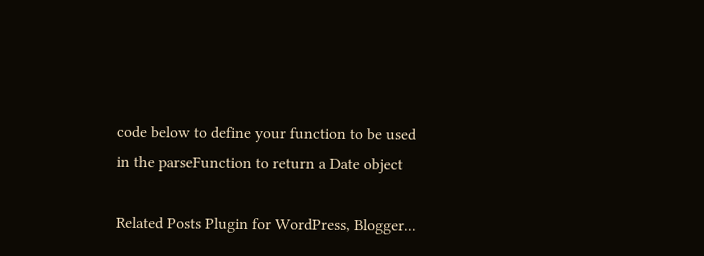code below to define your function to be used in the parseFunction to return a Date object

Related Posts Plugin for WordPress, Blogger...